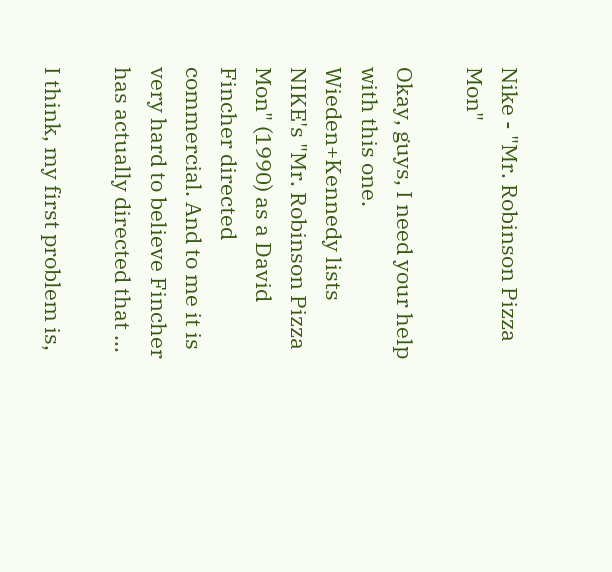Nike - "Mr. Robinson Pizza Mon"

Okay, guys, I need your help with this one. Wieden+Kennedy lists NIKE's "Mr. Robinson Pizza Mon" (1990) as a David Fincher directed commercial. And to me it is very hard to believe Fincher has actually directed that ...

I think, my first problem is,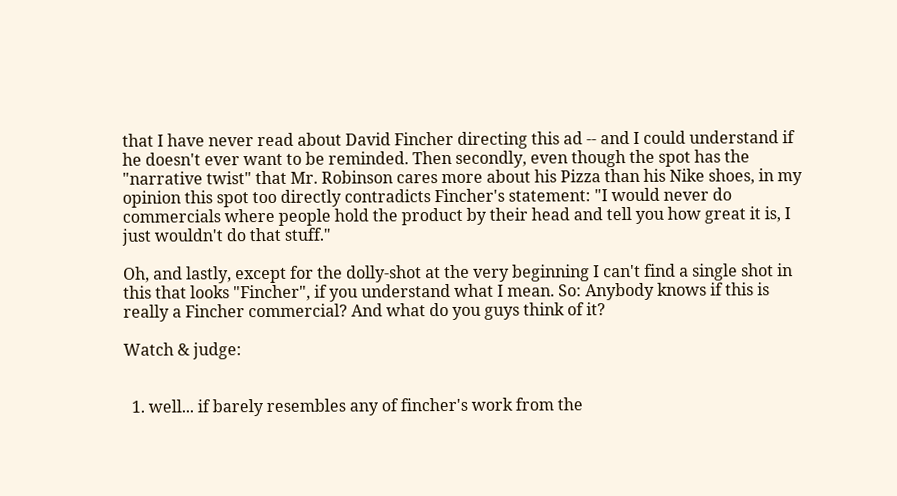that I have never read about David Fincher directing this ad -- and I could understand if he doesn't ever want to be reminded. Then secondly, even though the spot has the "narrative twist" that Mr. Robinson cares more about his Pizza than his Nike shoes, in my opinion this spot too directly contradicts Fincher's statement: "I would never do commercials where people hold the product by their head and tell you how great it is, I just wouldn't do that stuff."

Oh, and lastly, except for the dolly-shot at the very beginning I can't find a single shot in this that looks "Fincher", if you understand what I mean. So: Anybody knows if this is really a Fincher commercial? And what do you guys think of it?

Watch & judge:


  1. well... if barely resembles any of fincher's work from the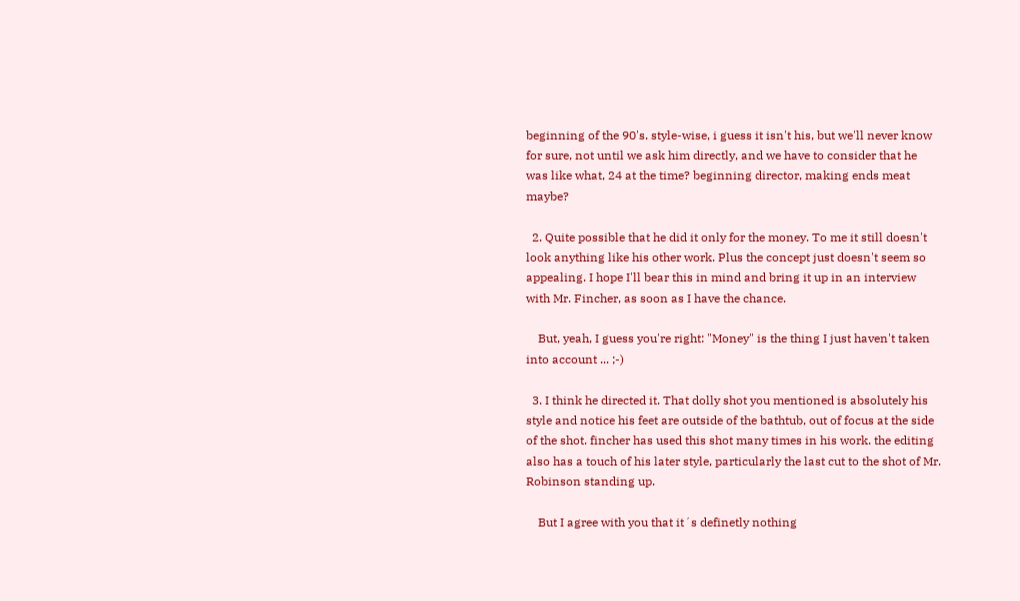beginning of the 90's. style-wise, i guess it isn't his, but we'll never know for sure, not until we ask him directly, and we have to consider that he was like what, 24 at the time? beginning director, making ends meat maybe?

  2. Quite possible that he did it only for the money. To me it still doesn't look anything like his other work. Plus the concept just doesn't seem so appealing. I hope I'll bear this in mind and bring it up in an interview with Mr. Fincher, as soon as I have the chance.

    But, yeah, I guess you're right: "Money" is the thing I just haven't taken into account ... ;-)

  3. I think he directed it. That dolly shot you mentioned is absolutely his style and notice his feet are outside of the bathtub, out of focus at the side of the shot. fincher has used this shot many times in his work. the editing also has a touch of his later style, particularly the last cut to the shot of Mr. Robinson standing up.

    But I agree with you that it´s definetly nothing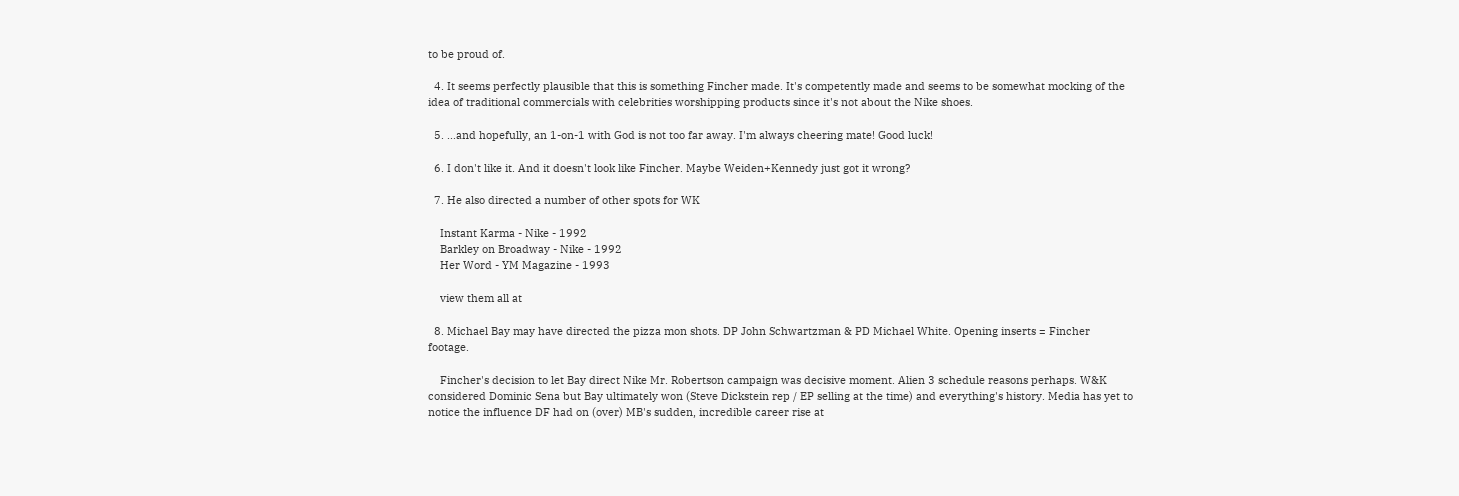to be proud of.

  4. It seems perfectly plausible that this is something Fincher made. It's competently made and seems to be somewhat mocking of the idea of traditional commercials with celebrities worshipping products since it's not about the Nike shoes.

  5. ...and hopefully, an 1-on-1 with God is not too far away. I'm always cheering mate! Good luck!

  6. I don't like it. And it doesn't look like Fincher. Maybe Weiden+Kennedy just got it wrong?

  7. He also directed a number of other spots for WK

    Instant Karma - Nike - 1992
    Barkley on Broadway - Nike - 1992
    Her Word - YM Magazine - 1993

    view them all at

  8. Michael Bay may have directed the pizza mon shots. DP John Schwartzman & PD Michael White. Opening inserts = Fincher footage.

    Fincher's decision to let Bay direct Nike Mr. Robertson campaign was decisive moment. Alien 3 schedule reasons perhaps. W&K considered Dominic Sena but Bay ultimately won (Steve Dickstein rep / EP selling at the time) and everything's history. Media has yet to notice the influence DF had on (over) MB's sudden, incredible career rise at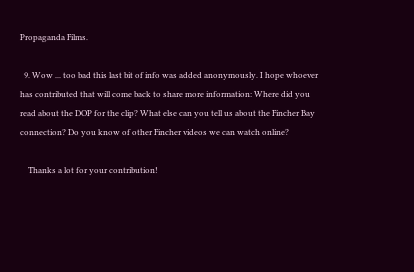Propaganda Films.

  9. Wow ... too bad this last bit of info was added anonymously. I hope whoever has contributed that will come back to share more information: Where did you read about the DOP for the clip? What else can you tell us about the Fincher Bay connection? Do you know of other Fincher videos we can watch online?

    Thanks a lot for your contribution!